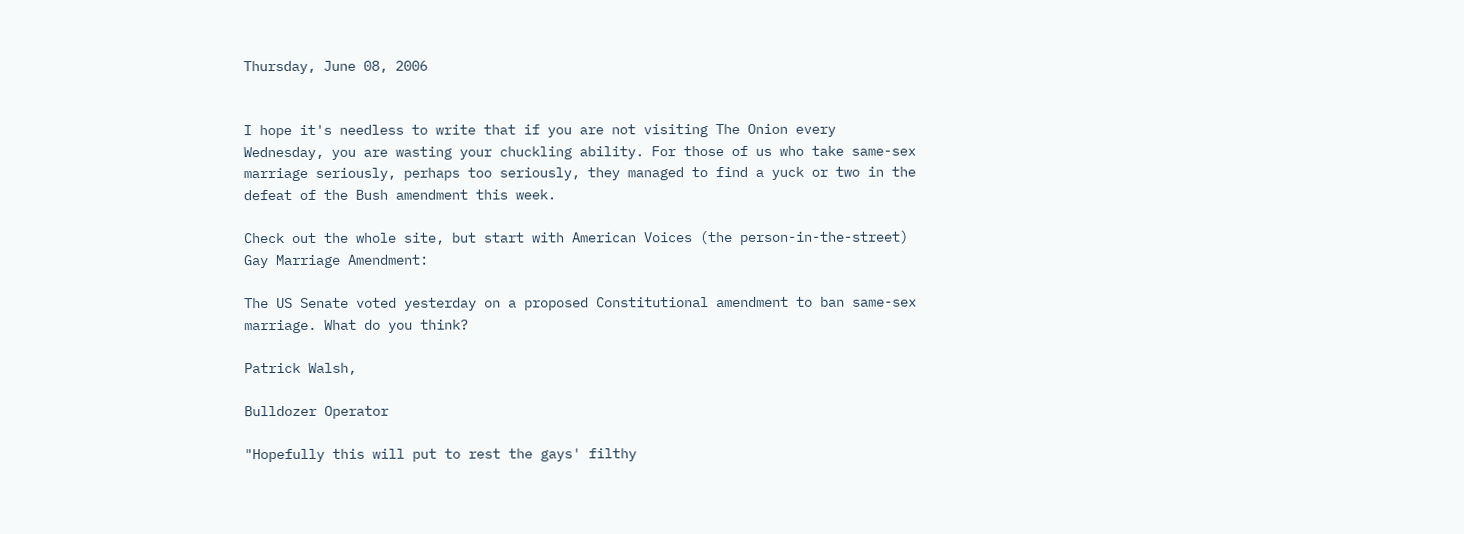Thursday, June 08, 2006


I hope it's needless to write that if you are not visiting The Onion every Wednesday, you are wasting your chuckling ability. For those of us who take same-sex marriage seriously, perhaps too seriously, they managed to find a yuck or two in the defeat of the Bush amendment this week.

Check out the whole site, but start with American Voices (the person-in-the-street) Gay Marriage Amendment:

The US Senate voted yesterday on a proposed Constitutional amendment to ban same-sex marriage. What do you think?

Patrick Walsh,

Bulldozer Operator

"Hopefully this will put to rest the gays' filthy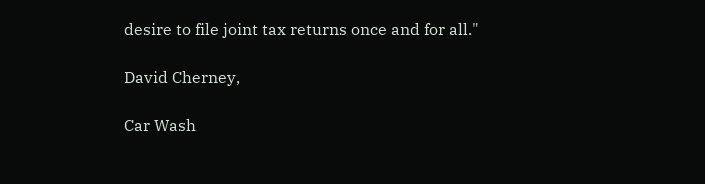desire to file joint tax returns once and for all."

David Cherney,

Car Wash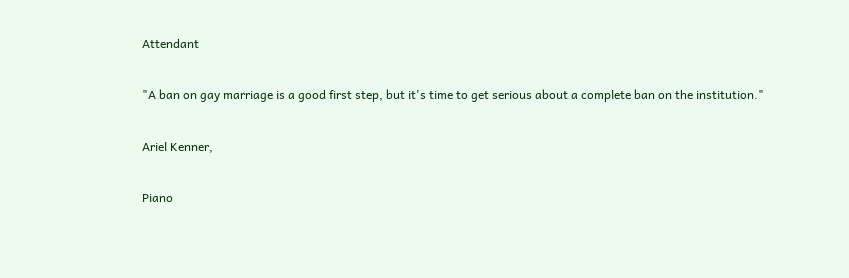Attendant

"A ban on gay marriage is a good first step, but it's time to get serious about a complete ban on the institution."

Ariel Kenner,

Piano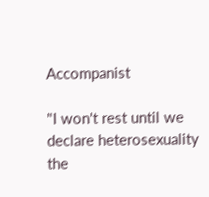Accompanist

"I won't rest until we declare heterosexuality the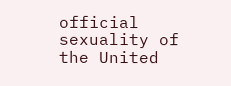official sexuality of the United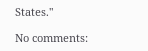States."

No comments: